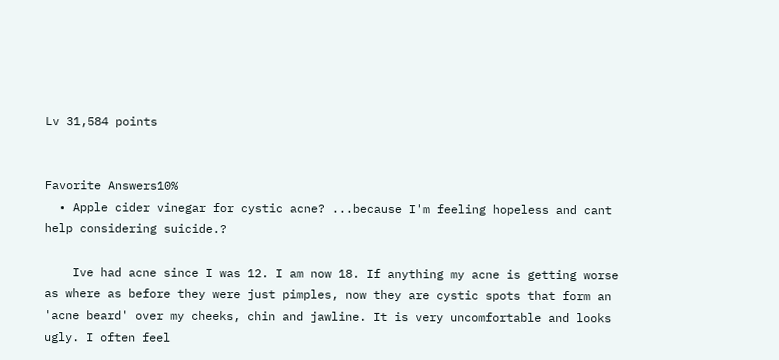Lv 31,584 points


Favorite Answers10%
  • Apple cider vinegar for cystic acne? ...because I'm feeling hopeless and cant help considering suicide.?

    Ive had acne since I was 12. I am now 18. If anything my acne is getting worse as where as before they were just pimples, now they are cystic spots that form an 'acne beard' over my cheeks, chin and jawline. It is very uncomfortable and looks ugly. I often feel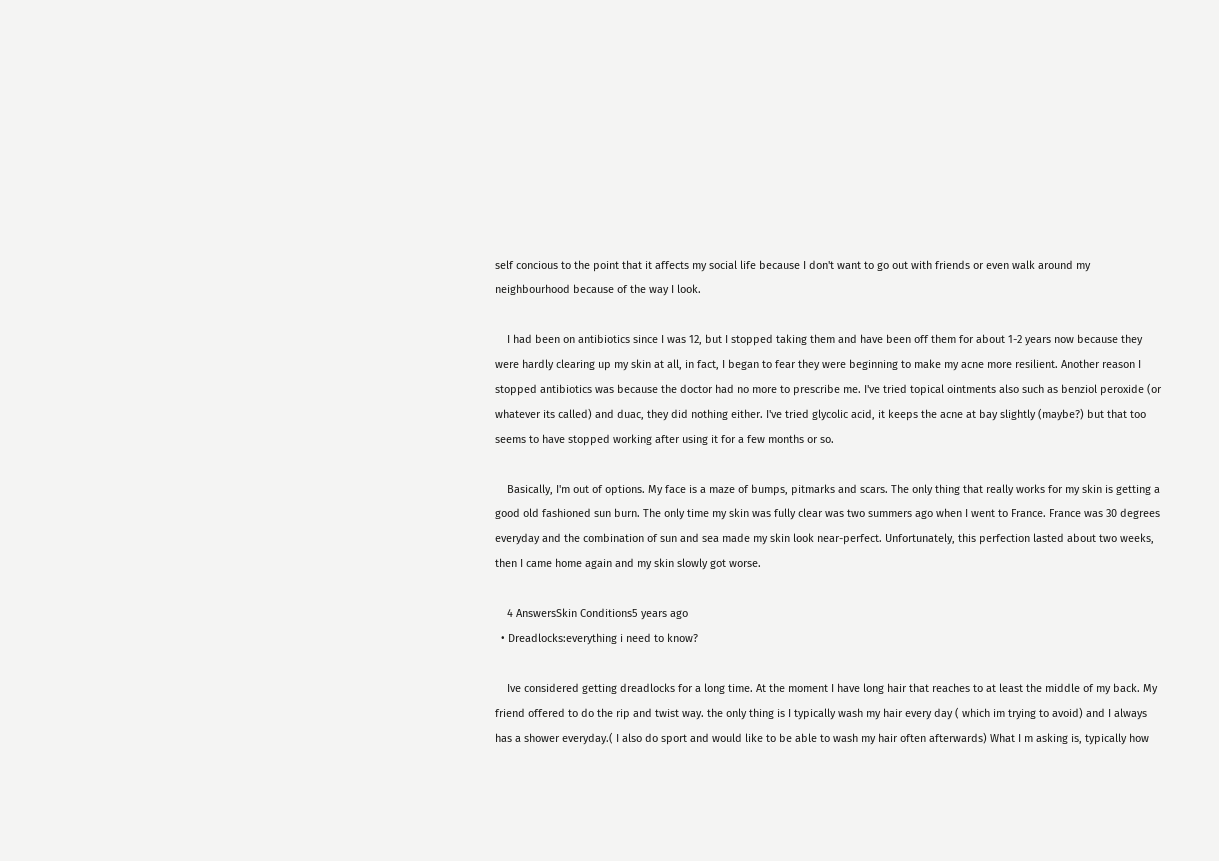self concious to the point that it affects my social life because I don't want to go out with friends or even walk around my neighbourhood because of the way I look.

    I had been on antibiotics since I was 12, but I stopped taking them and have been off them for about 1-2 years now because they were hardly clearing up my skin at all, in fact, I began to fear they were beginning to make my acne more resilient. Another reason I stopped antibiotics was because the doctor had no more to prescribe me. I've tried topical ointments also such as benziol peroxide (or whatever its called) and duac, they did nothing either. I've tried glycolic acid, it keeps the acne at bay slightly (maybe?) but that too seems to have stopped working after using it for a few months or so.

    Basically, I'm out of options. My face is a maze of bumps, pitmarks and scars. The only thing that really works for my skin is getting a good old fashioned sun burn. The only time my skin was fully clear was two summers ago when I went to France. France was 30 degrees everyday and the combination of sun and sea made my skin look near-perfect. Unfortunately, this perfection lasted about two weeks, then I came home again and my skin slowly got worse.

    4 AnswersSkin Conditions5 years ago
  • Dreadlocks:everything i need to know?

    Ive considered getting dreadlocks for a long time. At the moment I have long hair that reaches to at least the middle of my back. My friend offered to do the rip and twist way. the only thing is I typically wash my hair every day ( which im trying to avoid) and I always has a shower everyday.( I also do sport and would like to be able to wash my hair often afterwards) What I m asking is, typically how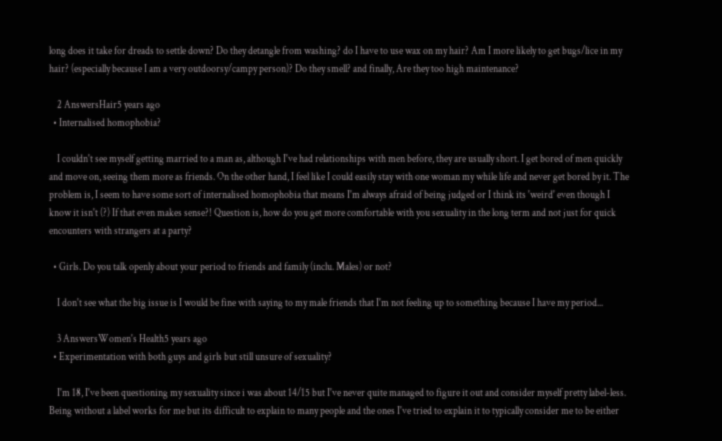long does it take for dreads to settle down? Do they detangle from washing? do I have to use wax on my hair? Am I more likely to get bugs/lice in my hair? (especially because I am a very outdoorsy/campy person)? Do they smell? and finally, Are they too high maintenance?

    2 AnswersHair5 years ago
  • Internalised homophobia?

    I couldn't see myself getting married to a man as, although I've had relationships with men before, they are usually short. I get bored of men quickly and move on, seeing them more as friends. On the other hand, I feel like I could easily stay with one woman my while life and never get bored by it. The problem is, I seem to have some sort of internalised homophobia that means I'm always afraid of being judged or I think its 'weird' even though I know it isn't (?) If that even makes sense?! Question is, how do you get more comfortable with you sexuality in the long term and not just for quick encounters with strangers at a party?

  • Girls. Do you talk openly about your period to friends and family (inclu. Males) or not?

    I don't see what the big issue is I would be fine with saying to my male friends that I'm not feeling up to something because I have my period...

    3 AnswersWomen's Health5 years ago
  • Experimentation with both guys and girls but still unsure of sexuality?

    I'm 18, I've been questioning my sexuality since i was about 14/15 but I've never quite managed to figure it out and consider myself pretty label-less. Being without a label works for me but its difficult to explain to many people and the ones I've tried to explain it to typically consider me to be either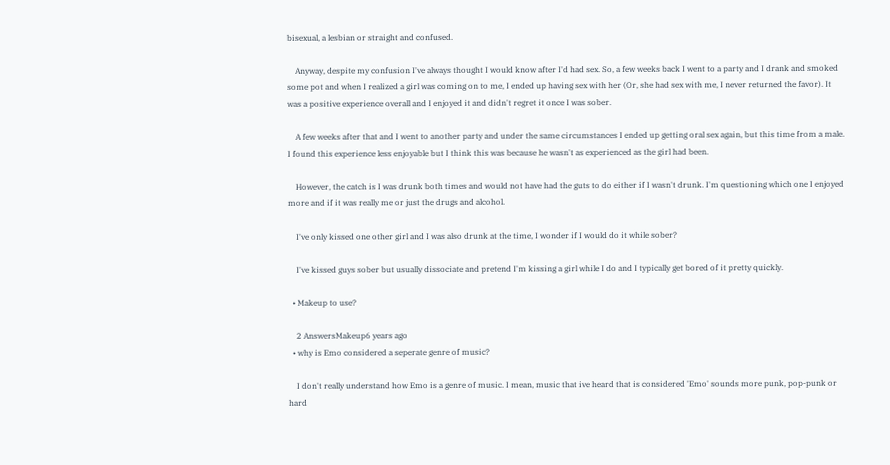bisexual, a lesbian or straight and confused.

    Anyway, despite my confusion I've always thought I would know after I'd had sex. So, a few weeks back I went to a party and I drank and smoked some pot and when I realized a girl was coming on to me, I ended up having sex with her (Or, she had sex with me, I never returned the favor). It was a positive experience overall and I enjoyed it and didn't regret it once I was sober.

    A few weeks after that and I went to another party and under the same circumstances I ended up getting oral sex again, but this time from a male. I found this experience less enjoyable but I think this was because he wasn't as experienced as the girl had been.

    However, the catch is I was drunk both times and would not have had the guts to do either if I wasn't drunk. I'm questioning which one I enjoyed more and if it was really me or just the drugs and alcohol.

    I've only kissed one other girl and I was also drunk at the time, I wonder if I would do it while sober?

    I've kissed guys sober but usually dissociate and pretend I'm kissing a girl while I do and I typically get bored of it pretty quickly.

  • Makeup to use?

    2 AnswersMakeup6 years ago
  • why is Emo considered a seperate genre of music?

    I don't really understand how Emo is a genre of music. I mean, music that ive heard that is considered 'Emo' sounds more punk, pop-punk or hard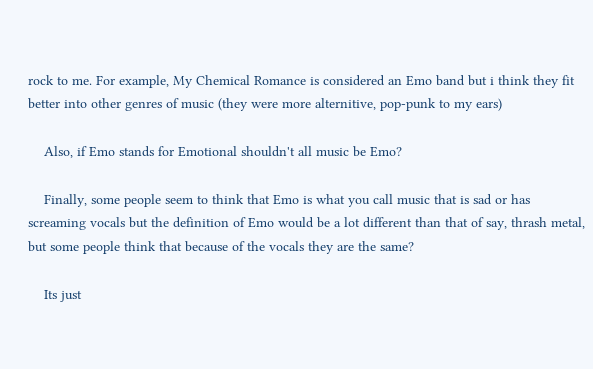rock to me. For example, My Chemical Romance is considered an Emo band but i think they fit better into other genres of music (they were more alternitive, pop-punk to my ears)

    Also, if Emo stands for Emotional shouldn't all music be Emo?

    Finally, some people seem to think that Emo is what you call music that is sad or has screaming vocals but the definition of Emo would be a lot different than that of say, thrash metal, but some people think that because of the vocals they are the same?

    Its just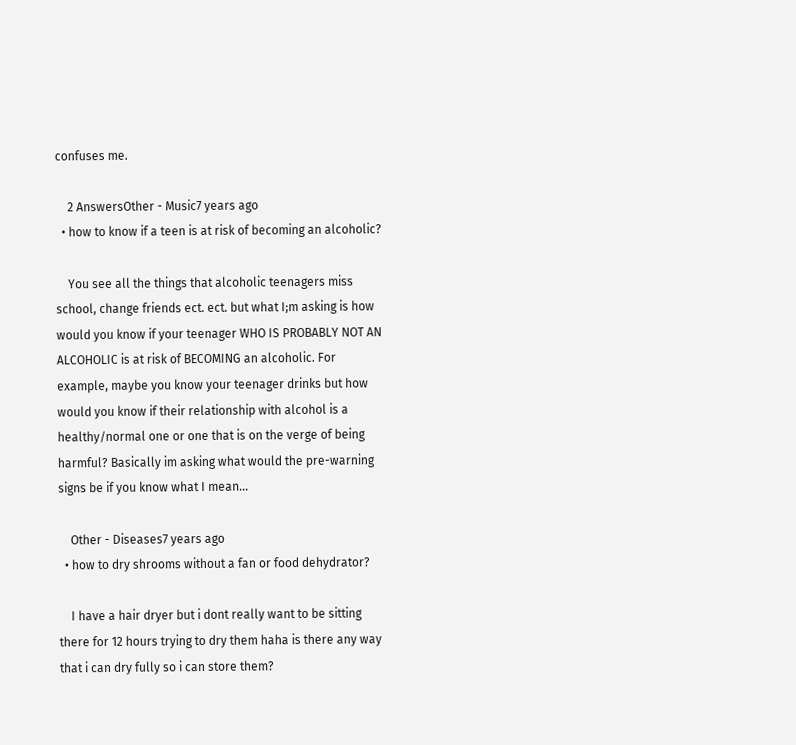confuses me.

    2 AnswersOther - Music7 years ago
  • how to know if a teen is at risk of becoming an alcoholic?

    You see all the things that alcoholic teenagers miss school, change friends ect. ect. but what I;m asking is how would you know if your teenager WHO IS PROBABLY NOT AN ALCOHOLIC is at risk of BECOMING an alcoholic. For example, maybe you know your teenager drinks but how would you know if their relationship with alcohol is a healthy/normal one or one that is on the verge of being harmful? Basically im asking what would the pre-warning signs be if you know what I mean...

    Other - Diseases7 years ago
  • how to dry shrooms without a fan or food dehydrator?

    I have a hair dryer but i dont really want to be sitting there for 12 hours trying to dry them haha is there any way that i can dry fully so i can store them?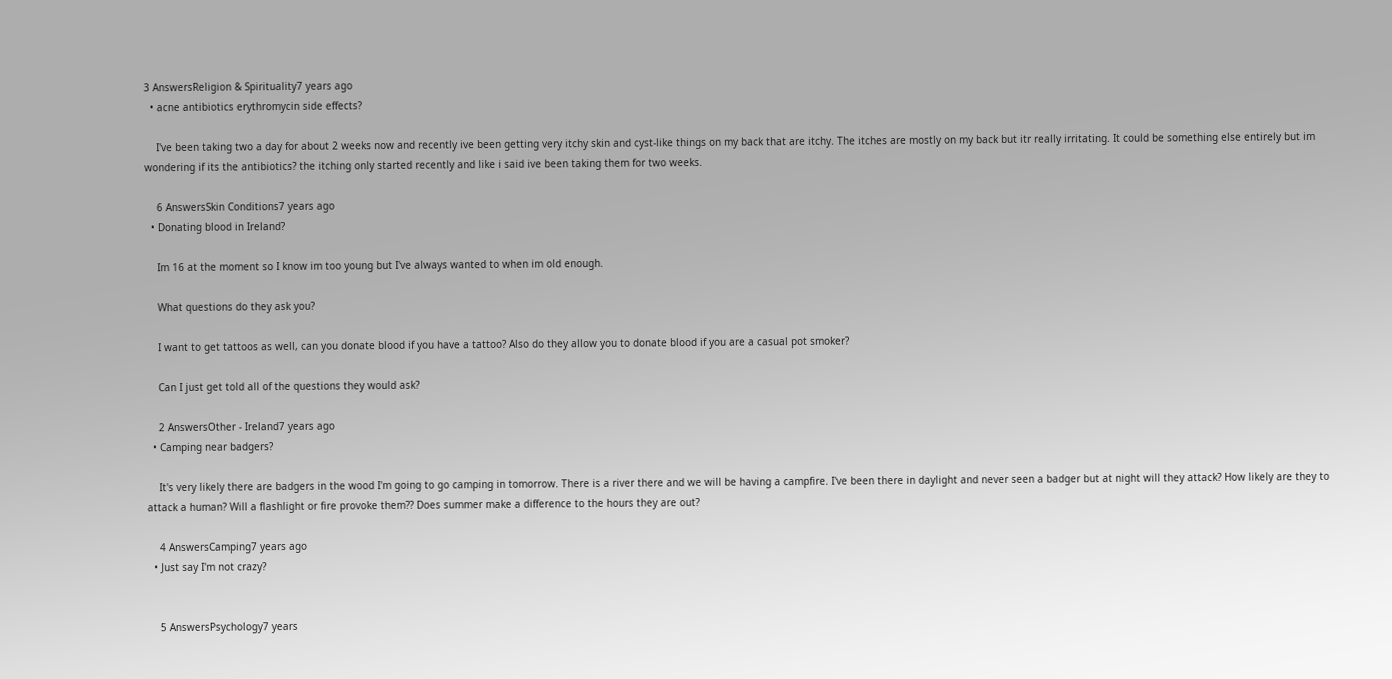3 AnswersReligion & Spirituality7 years ago
  • acne antibiotics erythromycin side effects?

    I've been taking two a day for about 2 weeks now and recently ive been getting very itchy skin and cyst-like things on my back that are itchy. The itches are mostly on my back but itr really irritating. It could be something else entirely but im wondering if its the antibiotics? the itching only started recently and like i said ive been taking them for two weeks.

    6 AnswersSkin Conditions7 years ago
  • Donating blood in Ireland?

    Im 16 at the moment so I know im too young but I've always wanted to when im old enough.

    What questions do they ask you?

    I want to get tattoos as well, can you donate blood if you have a tattoo? Also do they allow you to donate blood if you are a casual pot smoker?

    Can I just get told all of the questions they would ask?

    2 AnswersOther - Ireland7 years ago
  • Camping near badgers?

    It's very likely there are badgers in the wood I'm going to go camping in tomorrow. There is a river there and we will be having a campfire. I've been there in daylight and never seen a badger but at night will they attack? How likely are they to attack a human? Will a flashlight or fire provoke them?? Does summer make a difference to the hours they are out?

    4 AnswersCamping7 years ago
  • Just say I'm not crazy?


    5 AnswersPsychology7 years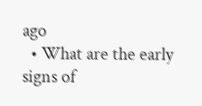ago
  • What are the early signs of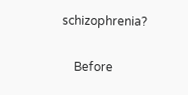schizophrenia?

    Before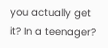you actually get it? In a teenager?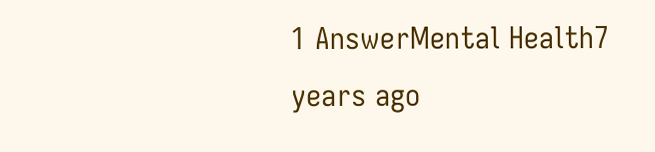1 AnswerMental Health7 years ago